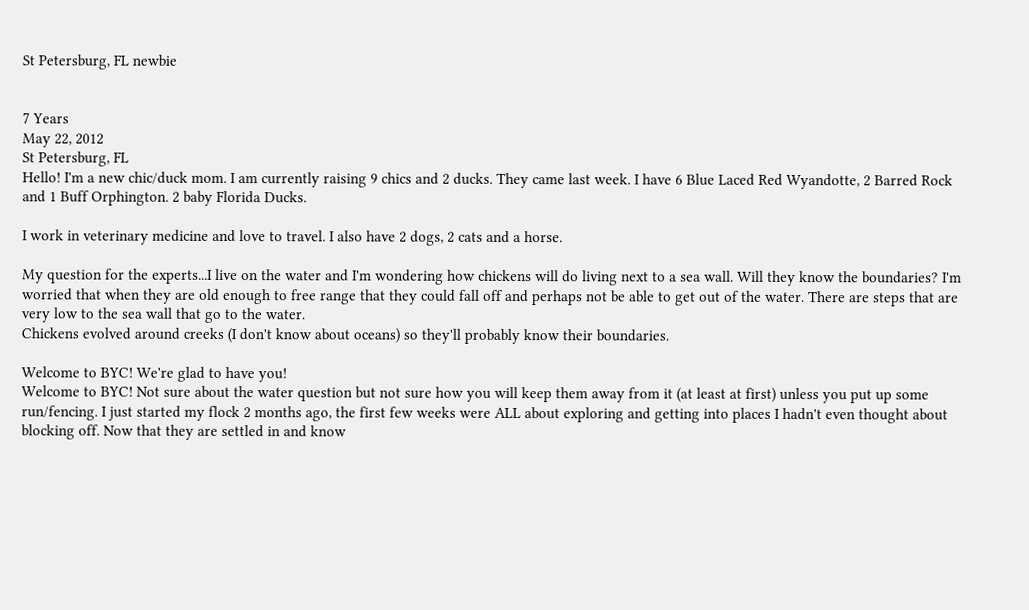St Petersburg, FL newbie


7 Years
May 22, 2012
St Petersburg, FL
Hello! I'm a new chic/duck mom. I am currently raising 9 chics and 2 ducks. They came last week. I have 6 Blue Laced Red Wyandotte, 2 Barred Rock and 1 Buff Orphington. 2 baby Florida Ducks.

I work in veterinary medicine and love to travel. I also have 2 dogs, 2 cats and a horse.

My question for the experts...I live on the water and I'm wondering how chickens will do living next to a sea wall. Will they know the boundaries? I'm worried that when they are old enough to free range that they could fall off and perhaps not be able to get out of the water. There are steps that are very low to the sea wall that go to the water.
Chickens evolved around creeks (I don't know about oceans) so they'll probably know their boundaries.

Welcome to BYC! We're glad to have you!
Welcome to BYC! Not sure about the water question but not sure how you will keep them away from it (at least at first) unless you put up some run/fencing. I just started my flock 2 months ago, the first few weeks were ALL about exploring and getting into places I hadn't even thought about blocking off. Now that they are settled in and know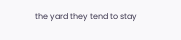the yard they tend to stay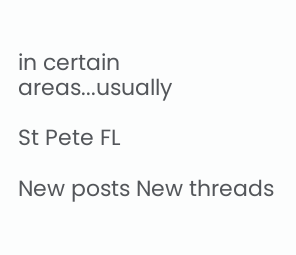in certain areas...usually

St Pete FL

New posts New threads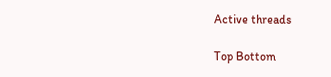Active threads

Top Bottom